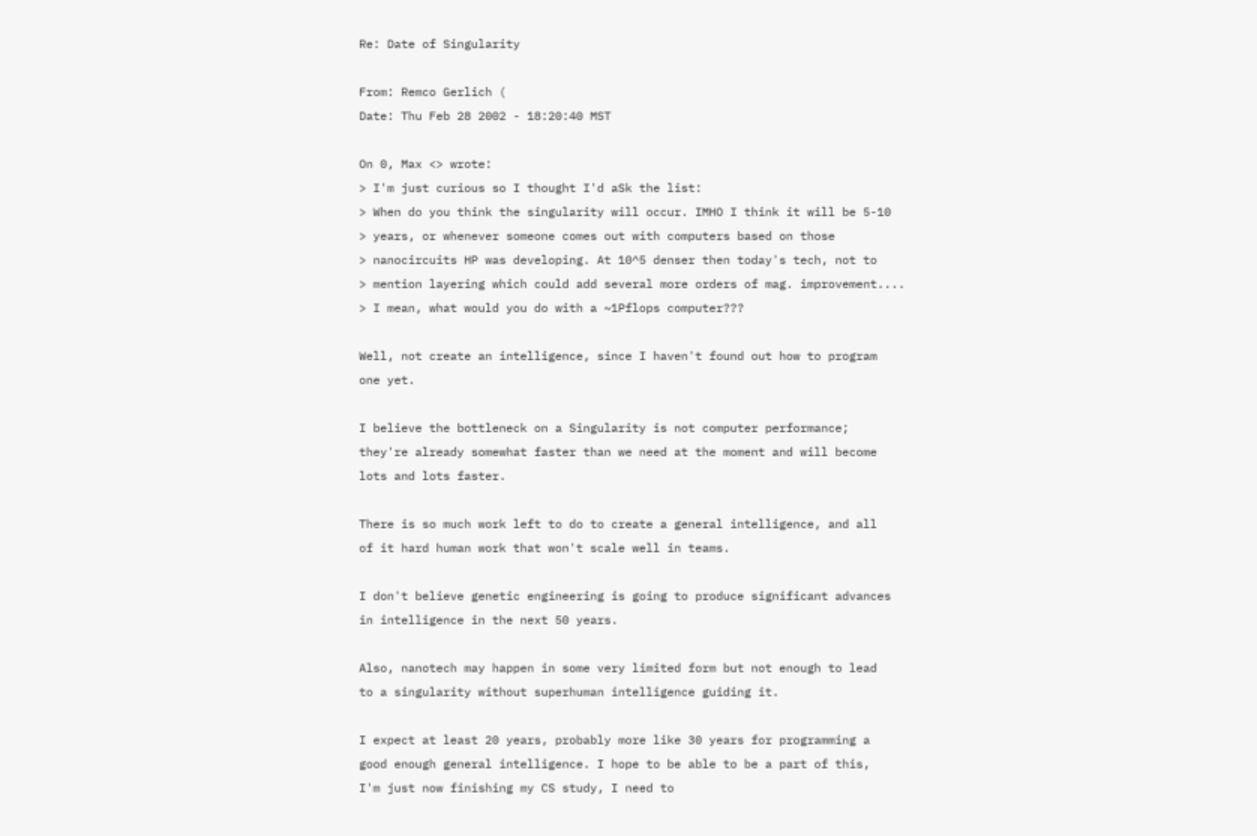Re: Date of Singularity

From: Remco Gerlich (
Date: Thu Feb 28 2002 - 18:20:40 MST

On 0, Max <> wrote:
> I'm just curious so I thought I'd aSk the list:
> When do you think the singularity will occur. IMHO I think it will be 5-10
> years, or whenever someone comes out with computers based on those
> nanocircuits HP was developing. At 10^5 denser then today's tech, not to
> mention layering which could add several more orders of mag. improvement....
> I mean, what would you do with a ~1Pflops computer???

Well, not create an intelligence, since I haven't found out how to program
one yet.

I believe the bottleneck on a Singularity is not computer performance;
they're already somewhat faster than we need at the moment and will become
lots and lots faster.

There is so much work left to do to create a general intelligence, and all
of it hard human work that won't scale well in teams.

I don't believe genetic engineering is going to produce significant advances
in intelligence in the next 50 years.

Also, nanotech may happen in some very limited form but not enough to lead
to a singularity without superhuman intelligence guiding it.

I expect at least 20 years, probably more like 30 years for programming a
good enough general intelligence. I hope to be able to be a part of this,
I'm just now finishing my CS study, I need to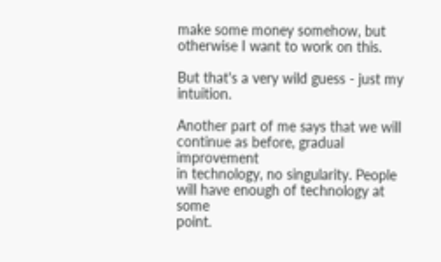make some money somehow, but
otherwise I want to work on this.

But that's a very wild guess - just my intuition.

Another part of me says that we will continue as before, gradual improvement
in technology, no singularity. People will have enough of technology at some
point.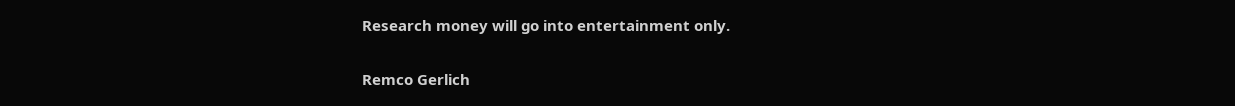Research money will go into entertainment only.

Remco Gerlich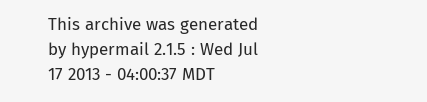This archive was generated by hypermail 2.1.5 : Wed Jul 17 2013 - 04:00:37 MDT